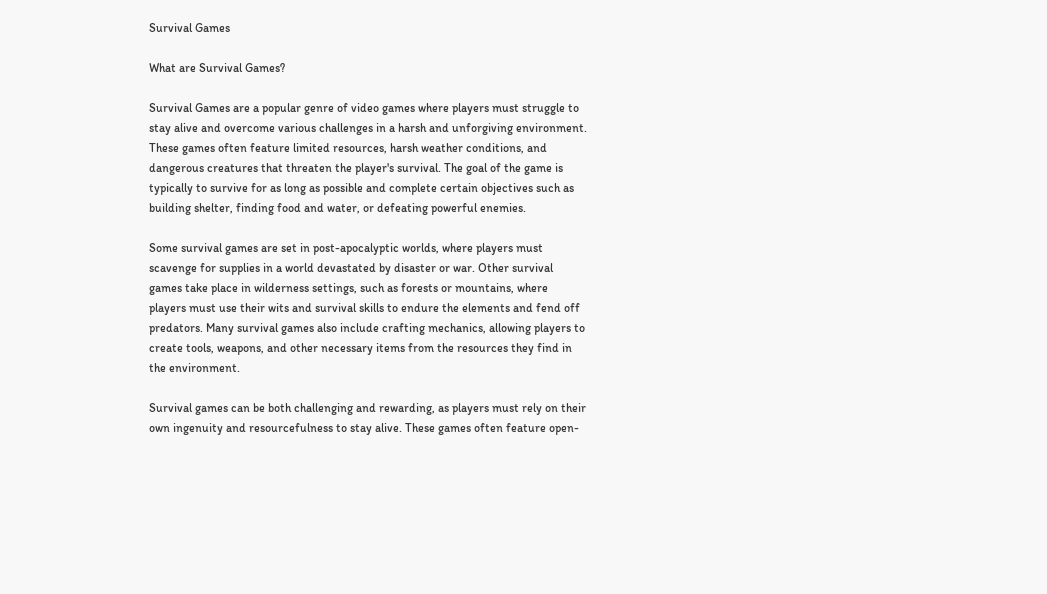Survival Games

What are Survival Games?

Survival Games are a popular genre of video games where players must struggle to stay alive and overcome various challenges in a harsh and unforgiving environment. These games often feature limited resources, harsh weather conditions, and dangerous creatures that threaten the player's survival. The goal of the game is typically to survive for as long as possible and complete certain objectives such as building shelter, finding food and water, or defeating powerful enemies.

Some survival games are set in post-apocalyptic worlds, where players must scavenge for supplies in a world devastated by disaster or war. Other survival games take place in wilderness settings, such as forests or mountains, where players must use their wits and survival skills to endure the elements and fend off predators. Many survival games also include crafting mechanics, allowing players to create tools, weapons, and other necessary items from the resources they find in the environment.

Survival games can be both challenging and rewarding, as players must rely on their own ingenuity and resourcefulness to stay alive. These games often feature open-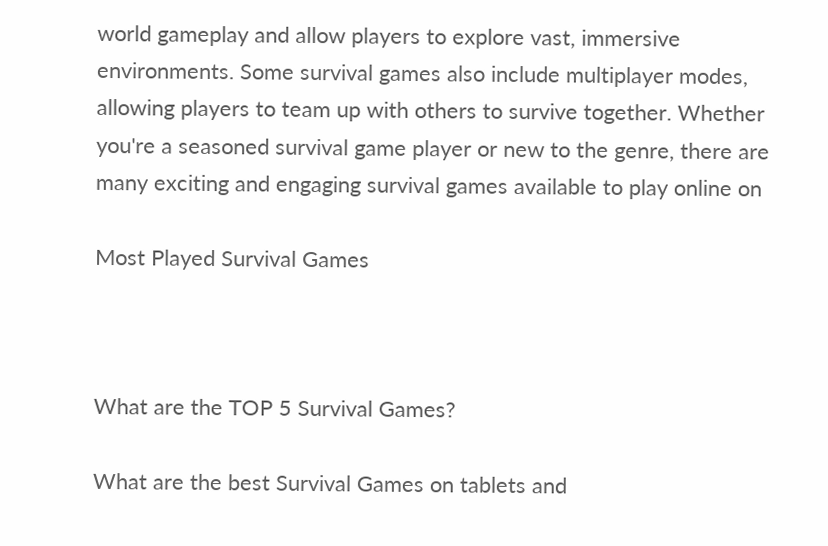world gameplay and allow players to explore vast, immersive environments. Some survival games also include multiplayer modes, allowing players to team up with others to survive together. Whether you're a seasoned survival game player or new to the genre, there are many exciting and engaging survival games available to play online on

Most Played Survival Games



What are the TOP 5 Survival Games?

What are the best Survival Games on tablets and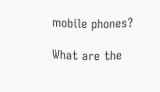mobile phones?

What are the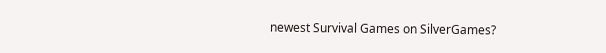newest Survival Games on SilverGames?